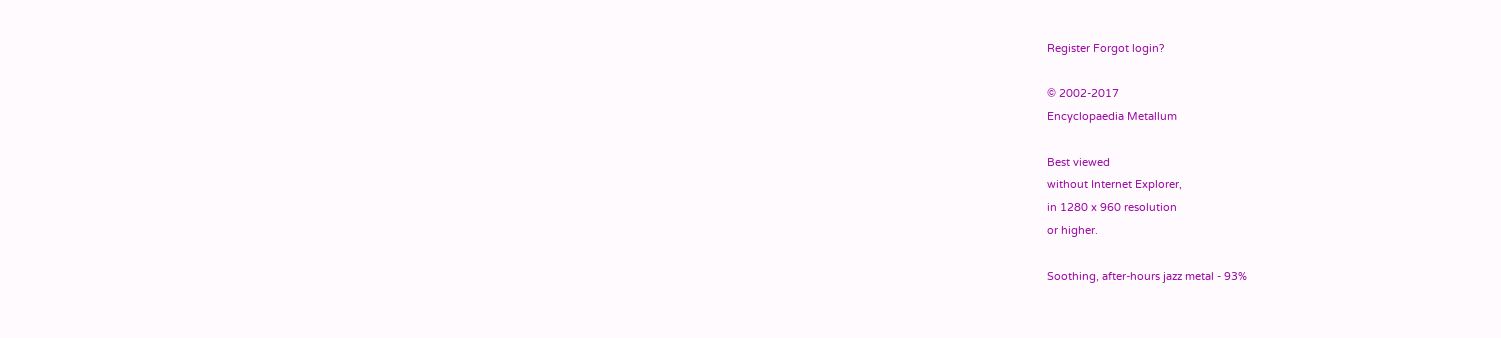Register Forgot login?

© 2002-2017
Encyclopaedia Metallum

Best viewed
without Internet Explorer,
in 1280 x 960 resolution
or higher.

Soothing, after-hours jazz metal - 93%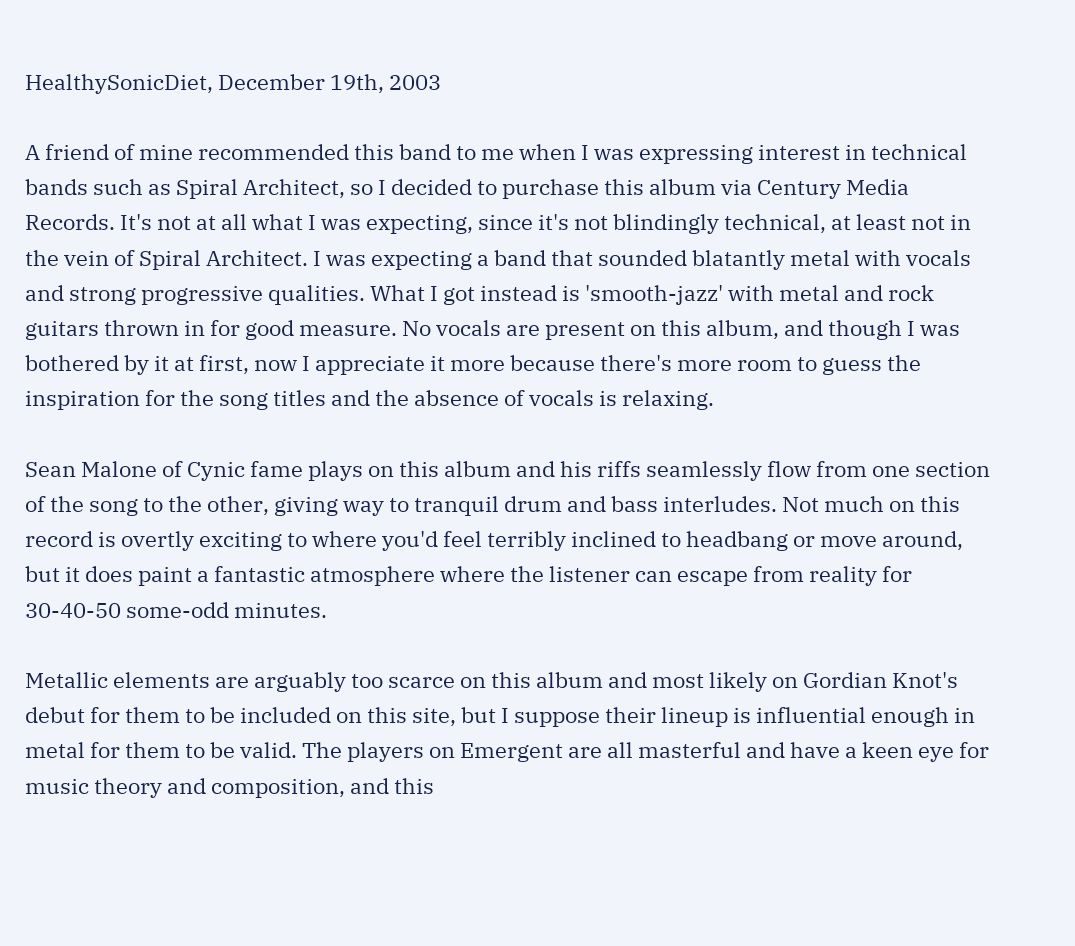HealthySonicDiet, December 19th, 2003

A friend of mine recommended this band to me when I was expressing interest in technical bands such as Spiral Architect, so I decided to purchase this album via Century Media Records. It's not at all what I was expecting, since it's not blindingly technical, at least not in the vein of Spiral Architect. I was expecting a band that sounded blatantly metal with vocals and strong progressive qualities. What I got instead is 'smooth-jazz' with metal and rock guitars thrown in for good measure. No vocals are present on this album, and though I was bothered by it at first, now I appreciate it more because there's more room to guess the inspiration for the song titles and the absence of vocals is relaxing.

Sean Malone of Cynic fame plays on this album and his riffs seamlessly flow from one section of the song to the other, giving way to tranquil drum and bass interludes. Not much on this record is overtly exciting to where you'd feel terribly inclined to headbang or move around, but it does paint a fantastic atmosphere where the listener can escape from reality for 30-40-50 some-odd minutes.

Metallic elements are arguably too scarce on this album and most likely on Gordian Knot's debut for them to be included on this site, but I suppose their lineup is influential enough in metal for them to be valid. The players on Emergent are all masterful and have a keen eye for music theory and composition, and this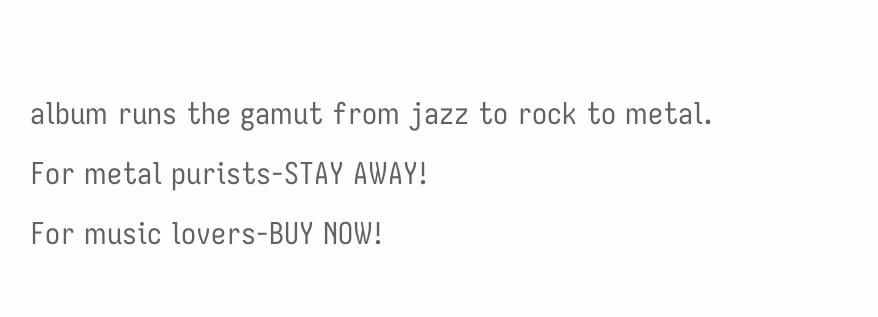album runs the gamut from jazz to rock to metal.
For metal purists-STAY AWAY!
For music lovers-BUY NOW!